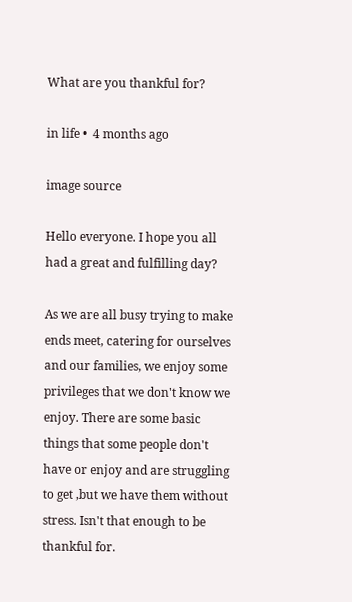What are you thankful for?

in life •  4 months ago

image source

Hello everyone. I hope you all had a great and fulfilling day?

As we are all busy trying to make ends meet, catering for ourselves and our families, we enjoy some privileges that we don't know we enjoy. There are some basic things that some people don't have or enjoy and are struggling to get ,but we have them without stress. Isn't that enough to be thankful for.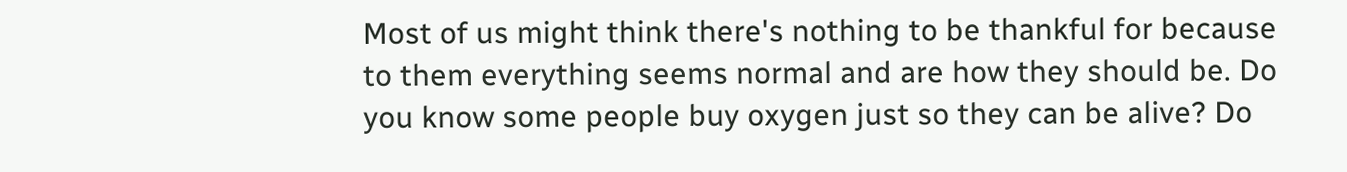Most of us might think there's nothing to be thankful for because to them everything seems normal and are how they should be. Do you know some people buy oxygen just so they can be alive? Do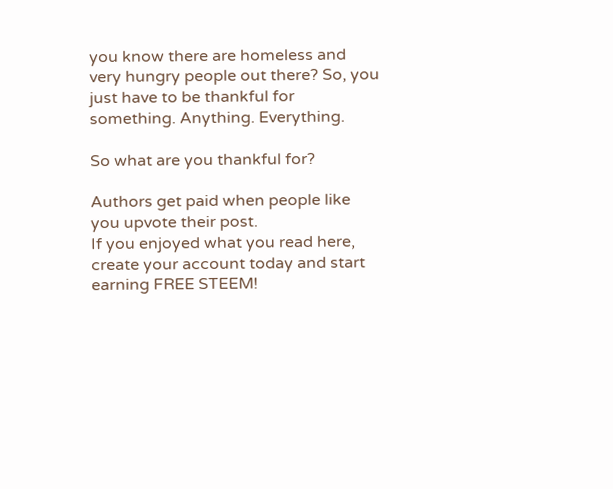you know there are homeless and very hungry people out there? So, you just have to be thankful for something. Anything. Everything.

So what are you thankful for?

Authors get paid when people like you upvote their post.
If you enjoyed what you read here, create your account today and start earning FREE STEEM!